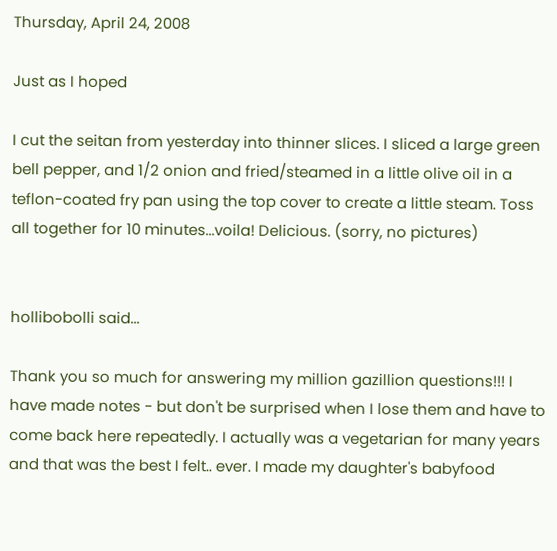Thursday, April 24, 2008

Just as I hoped

I cut the seitan from yesterday into thinner slices. I sliced a large green bell pepper, and 1/2 onion and fried/steamed in a little olive oil in a teflon-coated fry pan using the top cover to create a little steam. Toss all together for 10 minutes...voila! Delicious. (sorry, no pictures)


hollibobolli said...

Thank you so much for answering my million gazillion questions!!! I have made notes - but don't be surprised when I lose them and have to come back here repeatedly. I actually was a vegetarian for many years and that was the best I felt.. ever. I made my daughter's babyfood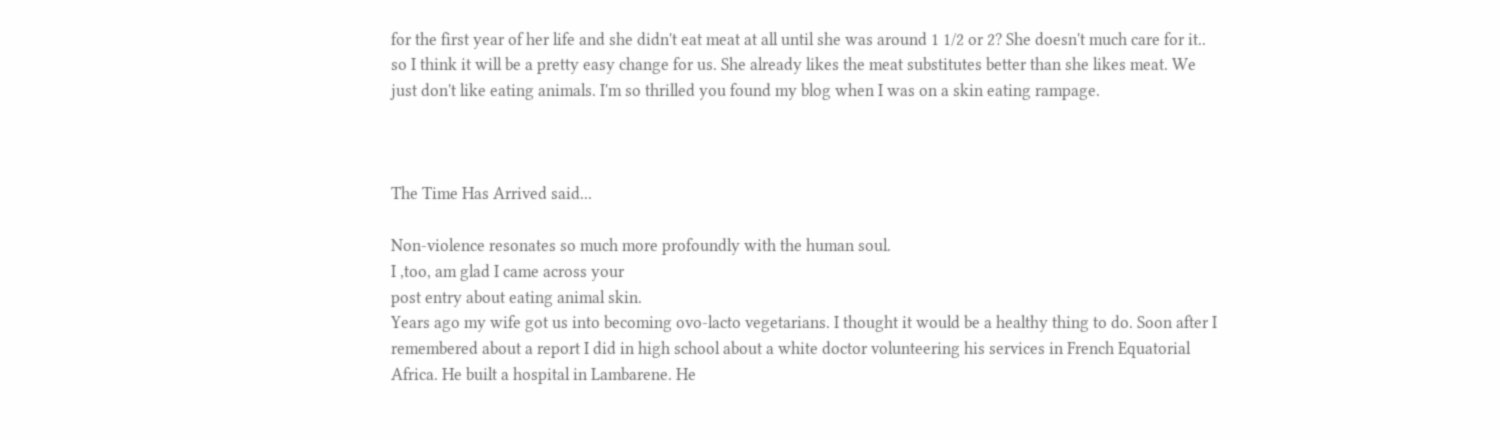for the first year of her life and she didn't eat meat at all until she was around 1 1/2 or 2? She doesn't much care for it.. so I think it will be a pretty easy change for us. She already likes the meat substitutes better than she likes meat. We just don't like eating animals. I'm so thrilled you found my blog when I was on a skin eating rampage.



The Time Has Arrived said...

Non-violence resonates so much more profoundly with the human soul.
I ,too, am glad I came across your
post entry about eating animal skin.
Years ago my wife got us into becoming ovo-lacto vegetarians. I thought it would be a healthy thing to do. Soon after I remembered about a report I did in high school about a white doctor volunteering his services in French Equatorial Africa. He built a hospital in Lambarene. He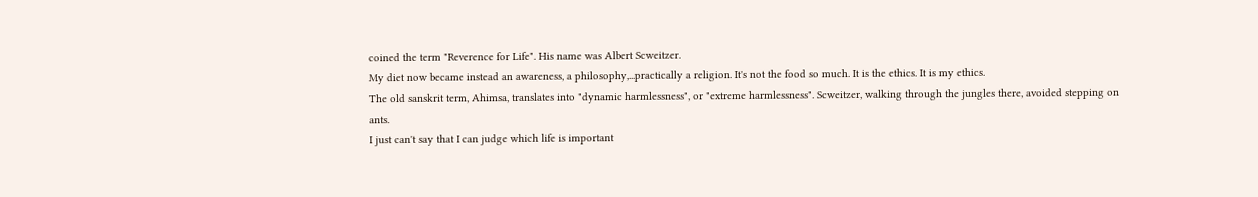coined the term "Reverence for Life". His name was Albert Scweitzer.
My diet now became instead an awareness, a philosophy,...practically a religion. It's not the food so much. It is the ethics. It is my ethics.
The old sanskrit term, Ahimsa, translates into "dynamic harmlessness", or "extreme harmlessness". Scweitzer, walking through the jungles there, avoided stepping on ants.
I just can't say that I can judge which life is important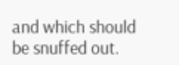and which should be snuffed out.